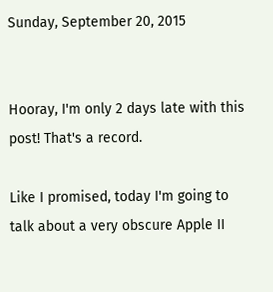Sunday, September 20, 2015


Hooray, I'm only 2 days late with this post! That's a record.

Like I promised, today I'm going to talk about a very obscure Apple II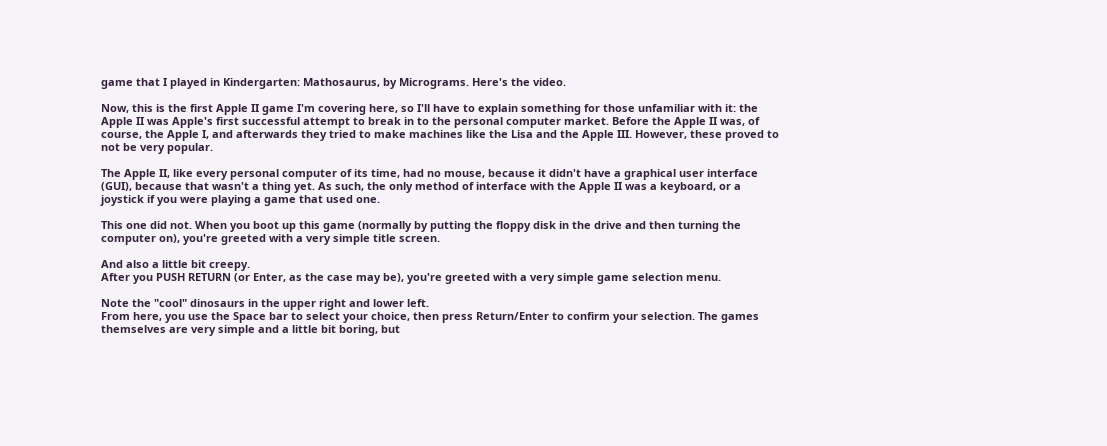game that I played in Kindergarten: Mathosaurus, by Micrograms. Here's the video.

Now, this is the first Apple II game I'm covering here, so I'll have to explain something for those unfamiliar with it: the Apple II was Apple's first successful attempt to break in to the personal computer market. Before the Apple II was, of course, the Apple I, and afterwards they tried to make machines like the Lisa and the Apple III. However, these proved to not be very popular.

The Apple II, like every personal computer of its time, had no mouse, because it didn't have a graphical user interface (GUI), because that wasn't a thing yet. As such, the only method of interface with the Apple II was a keyboard, or a joystick if you were playing a game that used one.

This one did not. When you boot up this game (normally by putting the floppy disk in the drive and then turning the computer on), you're greeted with a very simple title screen.

And also a little bit creepy.
After you PUSH RETURN (or Enter, as the case may be), you're greeted with a very simple game selection menu.

Note the "cool" dinosaurs in the upper right and lower left.
From here, you use the Space bar to select your choice, then press Return/Enter to confirm your selection. The games themselves are very simple and a little bit boring, but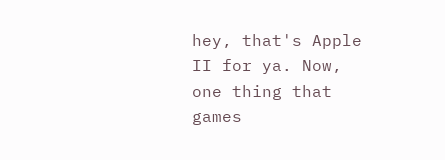hey, that's Apple II for ya. Now, one thing that games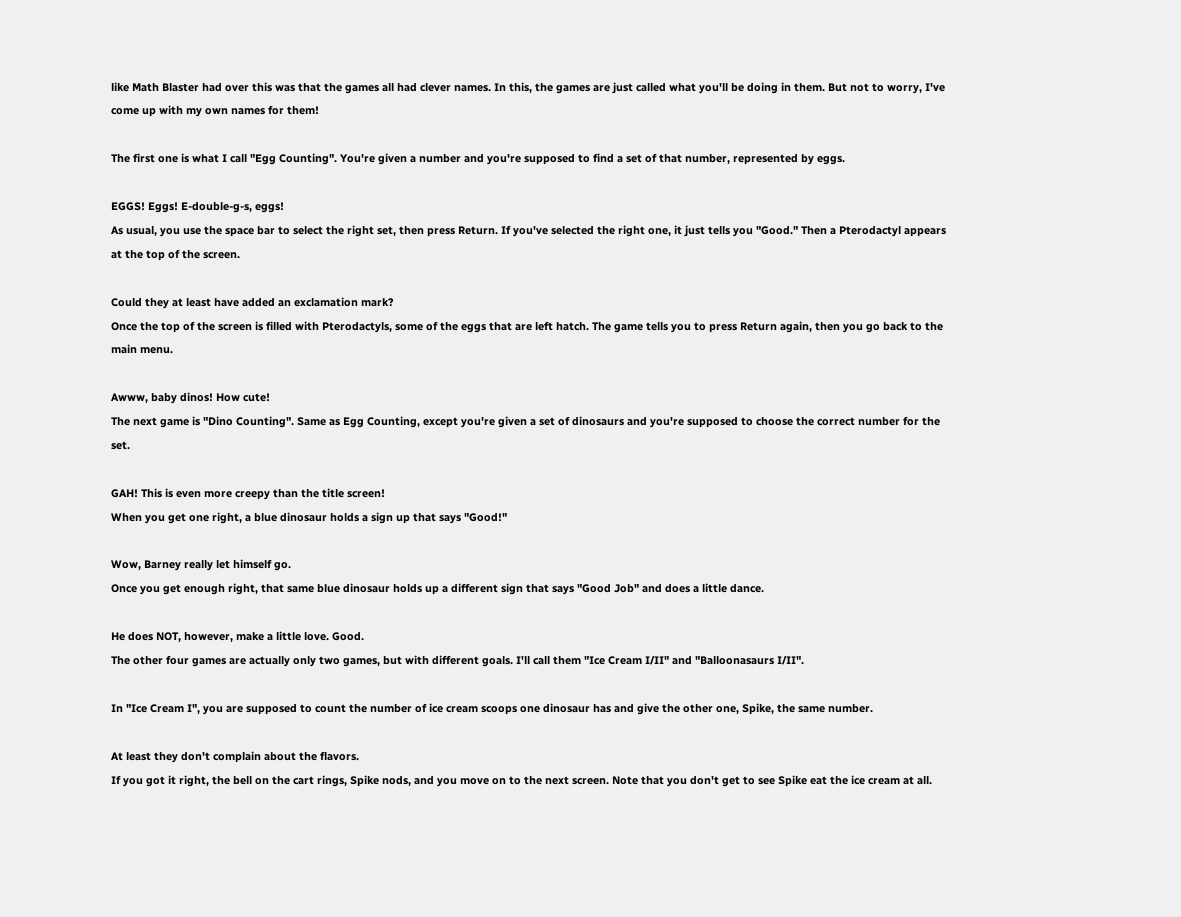like Math Blaster had over this was that the games all had clever names. In this, the games are just called what you'll be doing in them. But not to worry, I've come up with my own names for them!

The first one is what I call "Egg Counting". You're given a number and you're supposed to find a set of that number, represented by eggs.

EGGS! Eggs! E-double-g-s, eggs!
As usual, you use the space bar to select the right set, then press Return. If you've selected the right one, it just tells you "Good." Then a Pterodactyl appears at the top of the screen.

Could they at least have added an exclamation mark?
Once the top of the screen is filled with Pterodactyls, some of the eggs that are left hatch. The game tells you to press Return again, then you go back to the main menu.

Awww, baby dinos! How cute!
The next game is "Dino Counting". Same as Egg Counting, except you're given a set of dinosaurs and you're supposed to choose the correct number for the set.

GAH! This is even more creepy than the title screen!
When you get one right, a blue dinosaur holds a sign up that says "Good!"

Wow, Barney really let himself go.
Once you get enough right, that same blue dinosaur holds up a different sign that says "Good Job" and does a little dance.

He does NOT, however, make a little love. Good.
The other four games are actually only two games, but with different goals. I'll call them "Ice Cream I/II" and "Balloonasaurs I/II".

In "Ice Cream I", you are supposed to count the number of ice cream scoops one dinosaur has and give the other one, Spike, the same number.

At least they don't complain about the flavors.
If you got it right, the bell on the cart rings, Spike nods, and you move on to the next screen. Note that you don't get to see Spike eat the ice cream at all.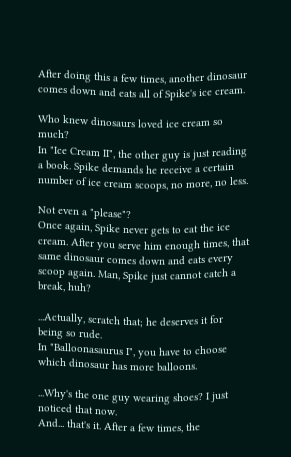After doing this a few times, another dinosaur comes down and eats all of Spike's ice cream.

Who knew dinosaurs loved ice cream so much?
In "Ice Cream II", the other guy is just reading a book. Spike demands he receive a certain number of ice cream scoops, no more, no less.

Not even a "please"?
Once again, Spike never gets to eat the ice cream. After you serve him enough times, that same dinosaur comes down and eats every scoop again. Man, Spike just cannot catch a break, huh?

...Actually, scratch that; he deserves it for being so rude.
In "Balloonasaurus I", you have to choose which dinosaur has more balloons.

...Why's the one guy wearing shoes? I just noticed that now.
And... that's it. After a few times, the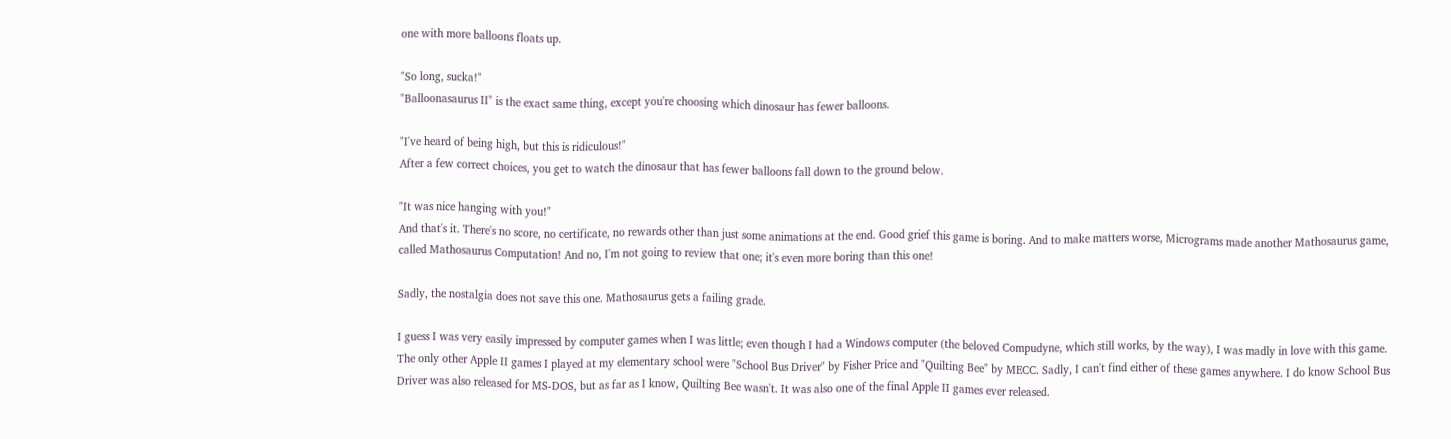one with more balloons floats up.

"So long, sucka!"
"Balloonasaurus II" is the exact same thing, except you're choosing which dinosaur has fewer balloons.

"I've heard of being high, but this is ridiculous!"
After a few correct choices, you get to watch the dinosaur that has fewer balloons fall down to the ground below.

"It was nice hanging with you!"
And that's it. There's no score, no certificate, no rewards other than just some animations at the end. Good grief this game is boring. And to make matters worse, Micrograms made another Mathosaurus game, called Mathosaurus Computation! And no, I'm not going to review that one; it's even more boring than this one!

Sadly, the nostalgia does not save this one. Mathosaurus gets a failing grade.

I guess I was very easily impressed by computer games when I was little; even though I had a Windows computer (the beloved Compudyne, which still works, by the way), I was madly in love with this game. The only other Apple II games I played at my elementary school were "School Bus Driver" by Fisher Price and "Quilting Bee" by MECC. Sadly, I can't find either of these games anywhere. I do know School Bus Driver was also released for MS-DOS, but as far as I know, Quilting Bee wasn't. It was also one of the final Apple II games ever released.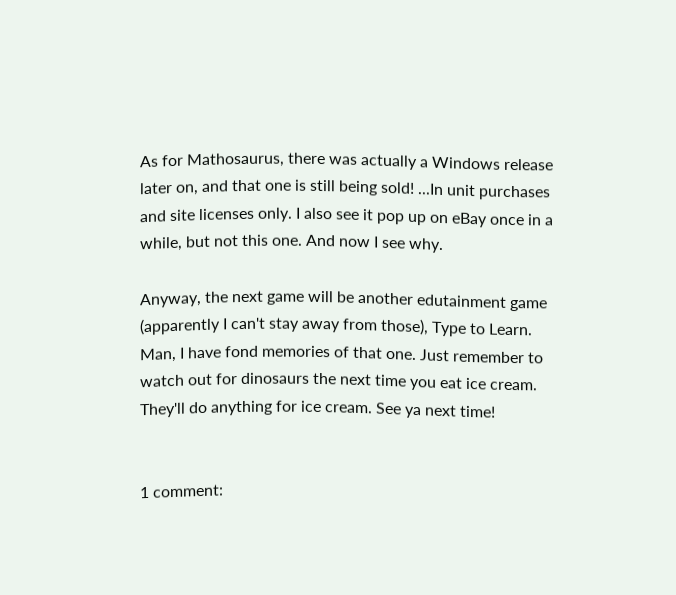As for Mathosaurus, there was actually a Windows release later on, and that one is still being sold! ...In unit purchases and site licenses only. I also see it pop up on eBay once in a while, but not this one. And now I see why.

Anyway, the next game will be another edutainment game (apparently I can't stay away from those), Type to Learn. Man, I have fond memories of that one. Just remember to watch out for dinosaurs the next time you eat ice cream. They'll do anything for ice cream. See ya next time!


1 comment: